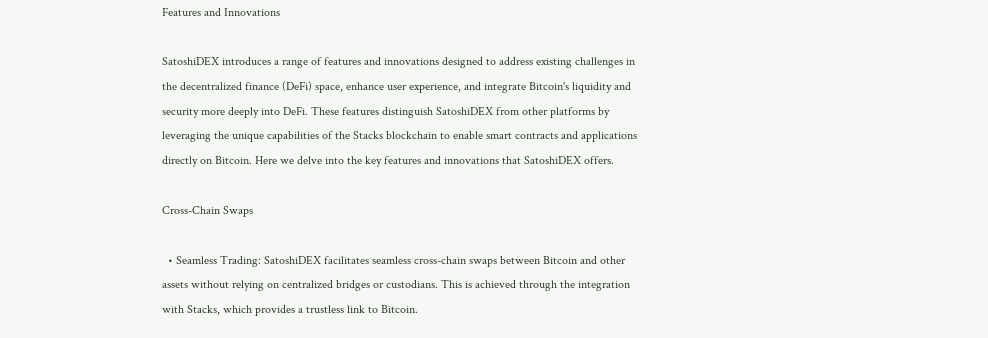Features and Innovations

SatoshiDEX introduces a range of features and innovations designed to address existing challenges in the decentralized finance (DeFi) space, enhance user experience, and integrate Bitcoin's liquidity and security more deeply into DeFi. These features distinguish SatoshiDEX from other platforms by leveraging the unique capabilities of the Stacks blockchain to enable smart contracts and applications directly on Bitcoin. Here we delve into the key features and innovations that SatoshiDEX offers.

Cross-Chain Swaps

  • Seamless Trading: SatoshiDEX facilitates seamless cross-chain swaps between Bitcoin and other assets without relying on centralized bridges or custodians. This is achieved through the integration with Stacks, which provides a trustless link to Bitcoin.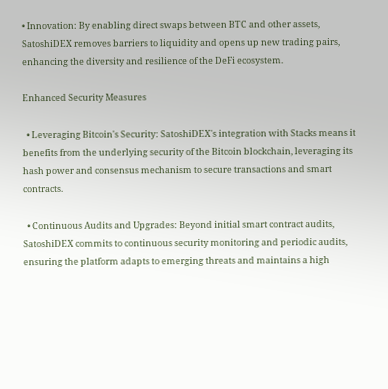• Innovation: By enabling direct swaps between BTC and other assets, SatoshiDEX removes barriers to liquidity and opens up new trading pairs, enhancing the diversity and resilience of the DeFi ecosystem.

Enhanced Security Measures

  • Leveraging Bitcoin's Security: SatoshiDEX's integration with Stacks means it benefits from the underlying security of the Bitcoin blockchain, leveraging its hash power and consensus mechanism to secure transactions and smart contracts.

  • Continuous Audits and Upgrades: Beyond initial smart contract audits, SatoshiDEX commits to continuous security monitoring and periodic audits, ensuring the platform adapts to emerging threats and maintains a high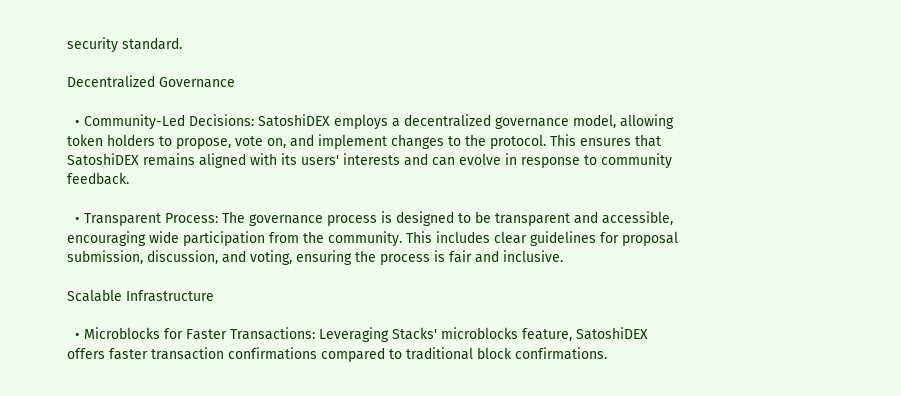security standard.

Decentralized Governance

  • Community-Led Decisions: SatoshiDEX employs a decentralized governance model, allowing token holders to propose, vote on, and implement changes to the protocol. This ensures that SatoshiDEX remains aligned with its users' interests and can evolve in response to community feedback.

  • Transparent Process: The governance process is designed to be transparent and accessible, encouraging wide participation from the community. This includes clear guidelines for proposal submission, discussion, and voting, ensuring the process is fair and inclusive.

Scalable Infrastructure

  • Microblocks for Faster Transactions: Leveraging Stacks' microblocks feature, SatoshiDEX offers faster transaction confirmations compared to traditional block confirmations.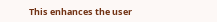This enhances the user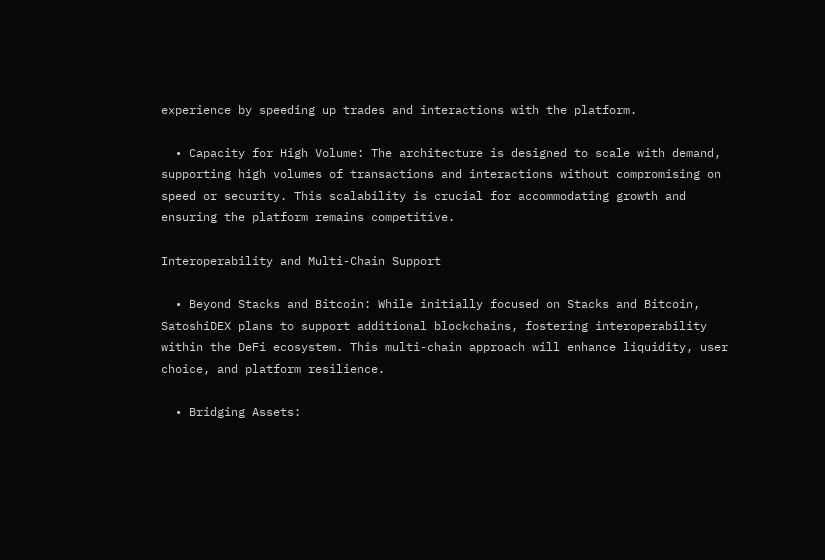experience by speeding up trades and interactions with the platform.

  • Capacity for High Volume: The architecture is designed to scale with demand, supporting high volumes of transactions and interactions without compromising on speed or security. This scalability is crucial for accommodating growth and ensuring the platform remains competitive.

Interoperability and Multi-Chain Support

  • Beyond Stacks and Bitcoin: While initially focused on Stacks and Bitcoin, SatoshiDEX plans to support additional blockchains, fostering interoperability within the DeFi ecosystem. This multi-chain approach will enhance liquidity, user choice, and platform resilience.

  • Bridging Assets: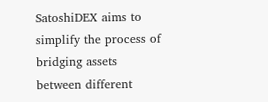SatoshiDEX aims to simplify the process of bridging assets between different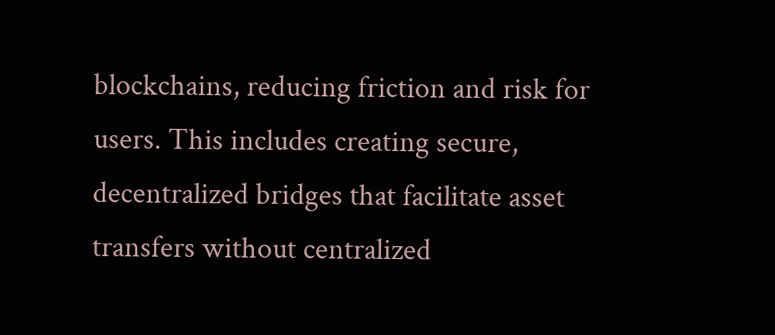blockchains, reducing friction and risk for users. This includes creating secure, decentralized bridges that facilitate asset transfers without centralized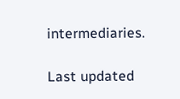intermediaries.

Last updated